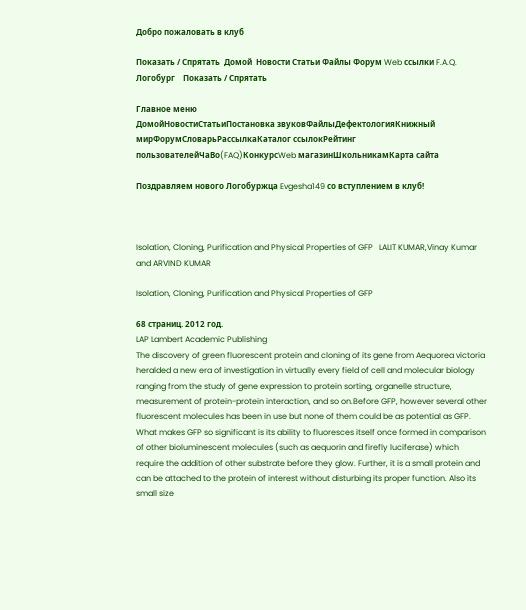Добро пожаловать в клуб

Показать / Спрятать  Домой  Новости Статьи Файлы Форум Web ссылки F.A.Q. Логобург    Показать / Спрятать

Главное меню
ДомойНовостиСтатьиПостановка звуковФайлыДефектологияКнижный мирФорумСловарьРассылкаКаталог ссылокРейтинг пользователейЧаВо(FAQ)КонкурсWeb магазинШкольникамКарта сайта

Поздравляем нового Логобуржца Evgesha149 со вступлением в клуб!



Isolation, Cloning, Purification and Physical Properties of GFP   LALIT KUMAR,Vinay Kumar and ARVIND KUMAR

Isolation, Cloning, Purification and Physical Properties of GFP

68 страниц. 2012 год.
LAP Lambert Academic Publishing
The discovery of green fluorescent protein and cloning of its gene from Aequorea victoria heralded a new era of investigation in virtually every field of cell and molecular biology ranging from the study of gene expression to protein sorting, organelle structure, measurement of protein-protein interaction, and so on.Before GFP, however several other fluorescent molecules has been in use but none of them could be as potential as GFP. What makes GFP so significant is its ability to fluoresces itself once formed in comparison of other bioluminescent molecules (such as aequorin and firefly luciferase) which require the addition of other substrate before they glow. Further, it is a small protein and can be attached to the protein of interest without disturbing its proper function. Also its small size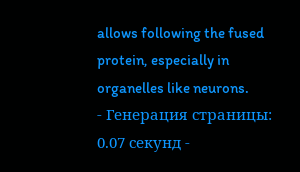allows following the fused protein, especially in organelles like neurons.
- Генерация страницы: 0.07 секунд -